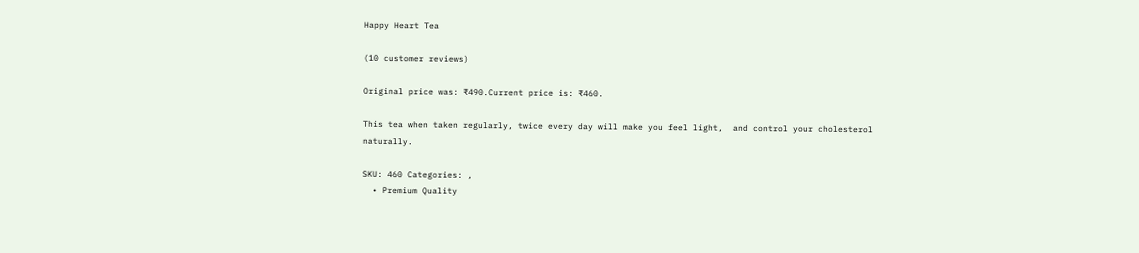Happy Heart Tea

(10 customer reviews)

Original price was: ₹490.Current price is: ₹460.

This tea when taken regularly, twice every day will make you feel light,  and control your cholesterol naturally.

SKU: 460 Categories: ,
  • Premium Quality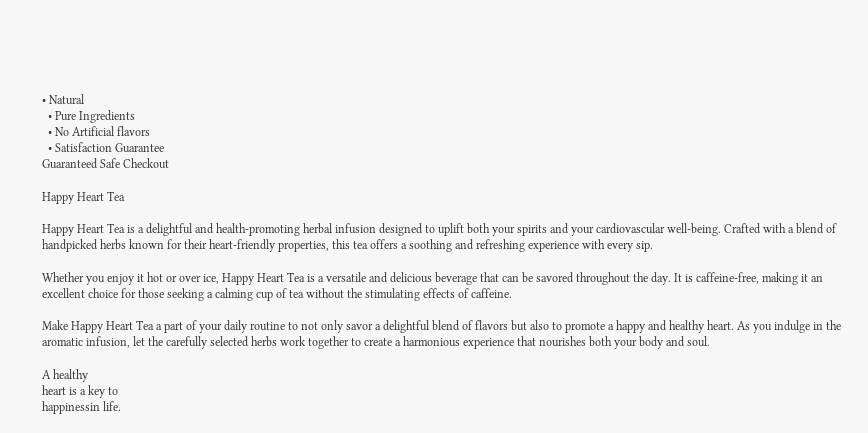• Natural
  • Pure Ingredients
  • No Artificial flavors
  • Satisfaction Guarantee
Guaranteed Safe Checkout

Happy Heart Tea

Happy Heart Tea is a delightful and health-promoting herbal infusion designed to uplift both your spirits and your cardiovascular well-being. Crafted with a blend of handpicked herbs known for their heart-friendly properties, this tea offers a soothing and refreshing experience with every sip.

Whether you enjoy it hot or over ice, Happy Heart Tea is a versatile and delicious beverage that can be savored throughout the day. It is caffeine-free, making it an excellent choice for those seeking a calming cup of tea without the stimulating effects of caffeine.

Make Happy Heart Tea a part of your daily routine to not only savor a delightful blend of flavors but also to promote a happy and healthy heart. As you indulge in the aromatic infusion, let the carefully selected herbs work together to create a harmonious experience that nourishes both your body and soul.

A healthy
heart is a key to
happinessin life.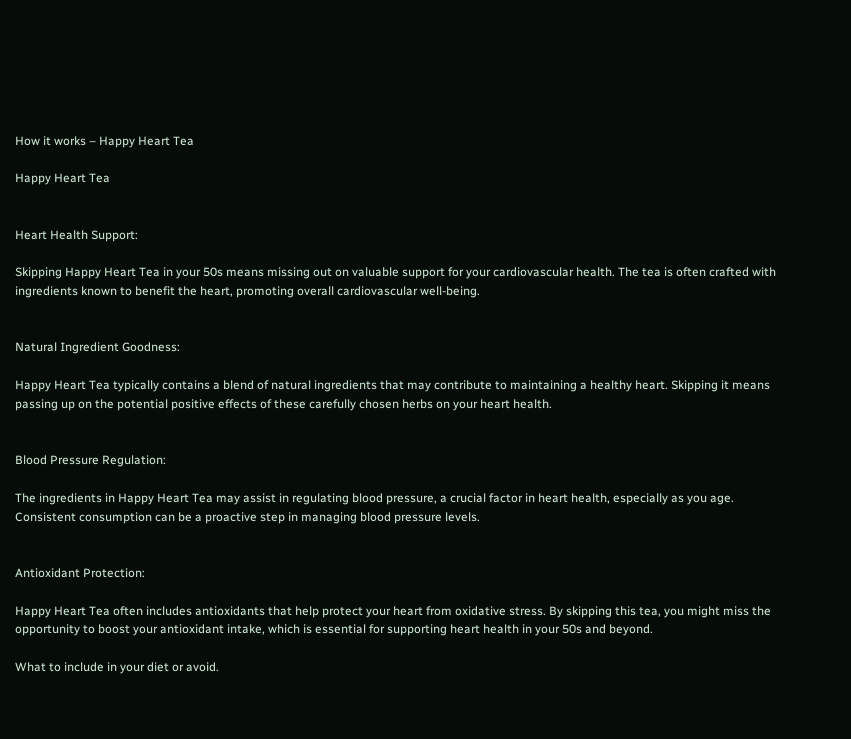How it works – Happy Heart Tea

Happy Heart Tea


Heart Health Support:

Skipping Happy Heart Tea in your 50s means missing out on valuable support for your cardiovascular health. The tea is often crafted with ingredients known to benefit the heart, promoting overall cardiovascular well-being.


Natural Ingredient Goodness:

Happy Heart Tea typically contains a blend of natural ingredients that may contribute to maintaining a healthy heart. Skipping it means passing up on the potential positive effects of these carefully chosen herbs on your heart health.


Blood Pressure Regulation:

The ingredients in Happy Heart Tea may assist in regulating blood pressure, a crucial factor in heart health, especially as you age. Consistent consumption can be a proactive step in managing blood pressure levels.


Antioxidant Protection:

Happy Heart Tea often includes antioxidants that help protect your heart from oxidative stress. By skipping this tea, you might miss the opportunity to boost your antioxidant intake, which is essential for supporting heart health in your 50s and beyond.

What to include in your diet or avoid.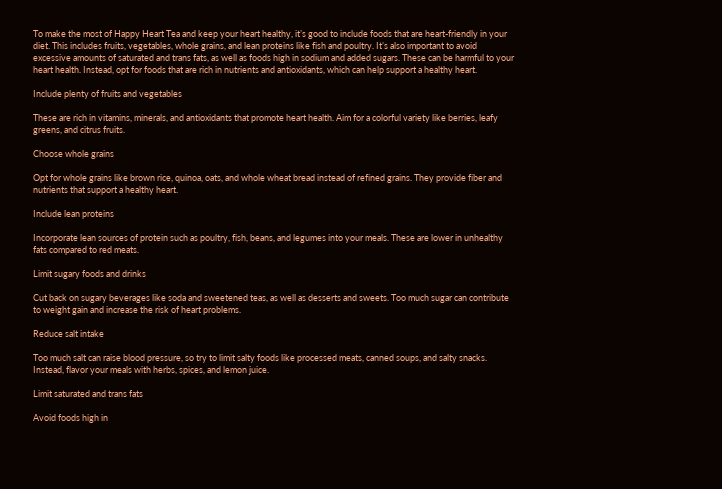To make the most of Happy Heart Tea and keep your heart healthy, it’s good to include foods that are heart-friendly in your diet. This includes fruits, vegetables, whole grains, and lean proteins like fish and poultry. It’s also important to avoid excessive amounts of saturated and trans fats, as well as foods high in sodium and added sugars. These can be harmful to your heart health. Instead, opt for foods that are rich in nutrients and antioxidants, which can help support a healthy heart.

Include plenty of fruits and vegetables

These are rich in vitamins, minerals, and antioxidants that promote heart health. Aim for a colorful variety like berries, leafy greens, and citrus fruits.

Choose whole grains

Opt for whole grains like brown rice, quinoa, oats, and whole wheat bread instead of refined grains. They provide fiber and nutrients that support a healthy heart.

Include lean proteins

Incorporate lean sources of protein such as poultry, fish, beans, and legumes into your meals. These are lower in unhealthy fats compared to red meats.

Limit sugary foods and drinks

Cut back on sugary beverages like soda and sweetened teas, as well as desserts and sweets. Too much sugar can contribute to weight gain and increase the risk of heart problems.

Reduce salt intake

Too much salt can raise blood pressure, so try to limit salty foods like processed meats, canned soups, and salty snacks. Instead, flavor your meals with herbs, spices, and lemon juice.

Limit saturated and trans fats

Avoid foods high in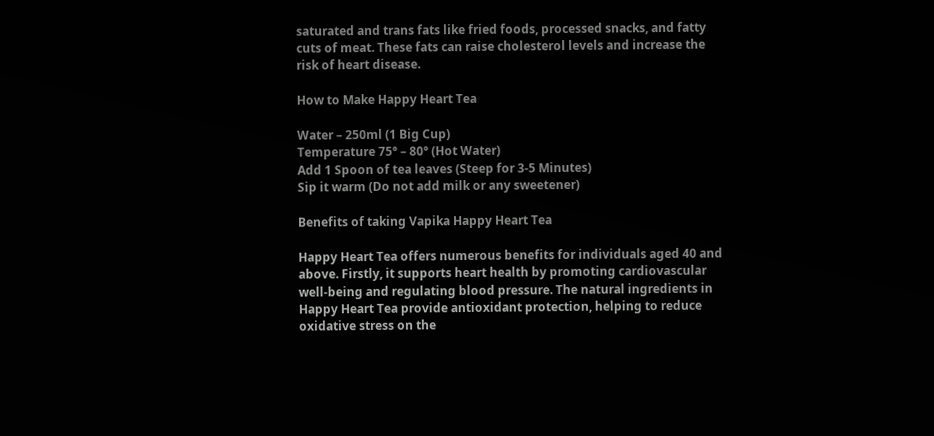saturated and trans fats like fried foods, processed snacks, and fatty cuts of meat. These fats can raise cholesterol levels and increase the risk of heart disease.

How to Make Happy Heart Tea

Water – 250ml (1 Big Cup)
Temperature 75° – 80° (Hot Water)
Add 1 Spoon of tea leaves (Steep for 3-5 Minutes)
Sip it warm (Do not add milk or any sweetener)

Benefits of taking Vapika Happy Heart Tea

Happy Heart Tea offers numerous benefits for individuals aged 40 and above. Firstly, it supports heart health by promoting cardiovascular well-being and regulating blood pressure. The natural ingredients in Happy Heart Tea provide antioxidant protection, helping to reduce oxidative stress on the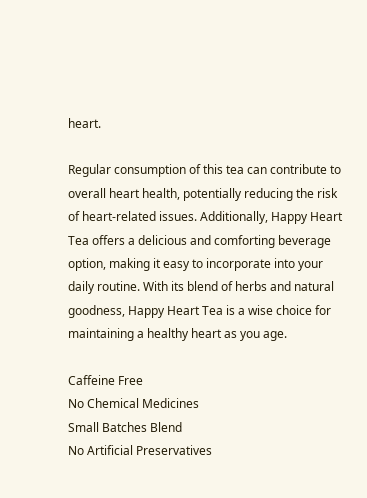heart.

Regular consumption of this tea can contribute to overall heart health, potentially reducing the risk of heart-related issues. Additionally, Happy Heart Tea offers a delicious and comforting beverage option, making it easy to incorporate into your daily routine. With its blend of herbs and natural goodness, Happy Heart Tea is a wise choice for maintaining a healthy heart as you age.

Caffeine Free
No Chemical Medicines
Small Batches Blend
No Artificial Preservatives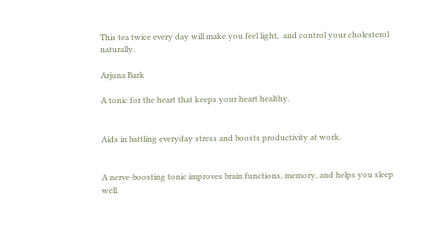This tea twice every day will make you feel light,  and control your cholesterol naturally.

Arjuna Bark

A tonic for the heart that keeps your heart healthy.


Aids in battling everyday stress and boosts productivity at work.


A nerve-boosting tonic improves brain functions, memory, and helps you sleep well.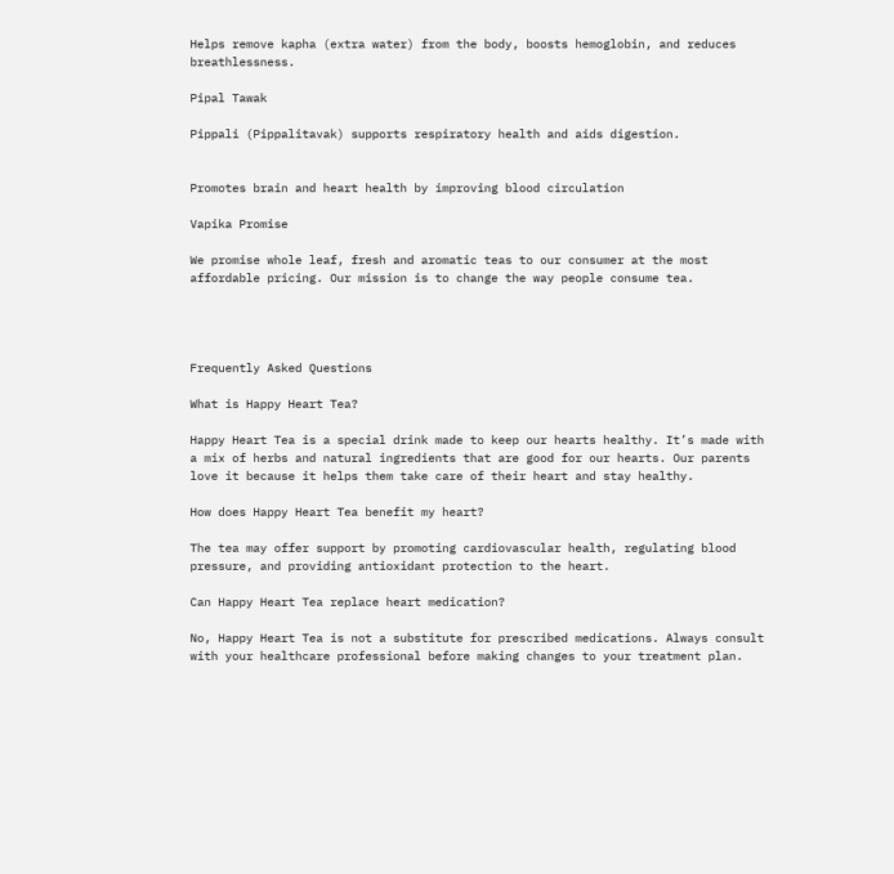Helps remove kapha (extra water) from the body, boosts hemoglobin, and reduces breathlessness.

Pipal Tawak

Pippali (Pippalitavak) supports respiratory health and aids digestion.


Promotes brain and heart health by improving blood circulation

Vapika Promise

We promise whole leaf, fresh and aromatic teas to our consumer at the most affordable pricing. Our mission is to change the way people consume tea.




Frequently Asked Questions

What is Happy Heart Tea?

Happy Heart Tea is a special drink made to keep our hearts healthy. It’s made with a mix of herbs and natural ingredients that are good for our hearts. Our parents love it because it helps them take care of their heart and stay healthy.

How does Happy Heart Tea benefit my heart?

The tea may offer support by promoting cardiovascular health, regulating blood pressure, and providing antioxidant protection to the heart.

Can Happy Heart Tea replace heart medication?

No, Happy Heart Tea is not a substitute for prescribed medications. Always consult with your healthcare professional before making changes to your treatment plan.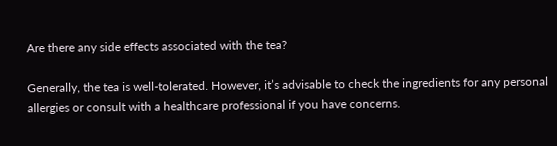Are there any side effects associated with the tea?

Generally, the tea is well-tolerated. However, it’s advisable to check the ingredients for any personal allergies or consult with a healthcare professional if you have concerns.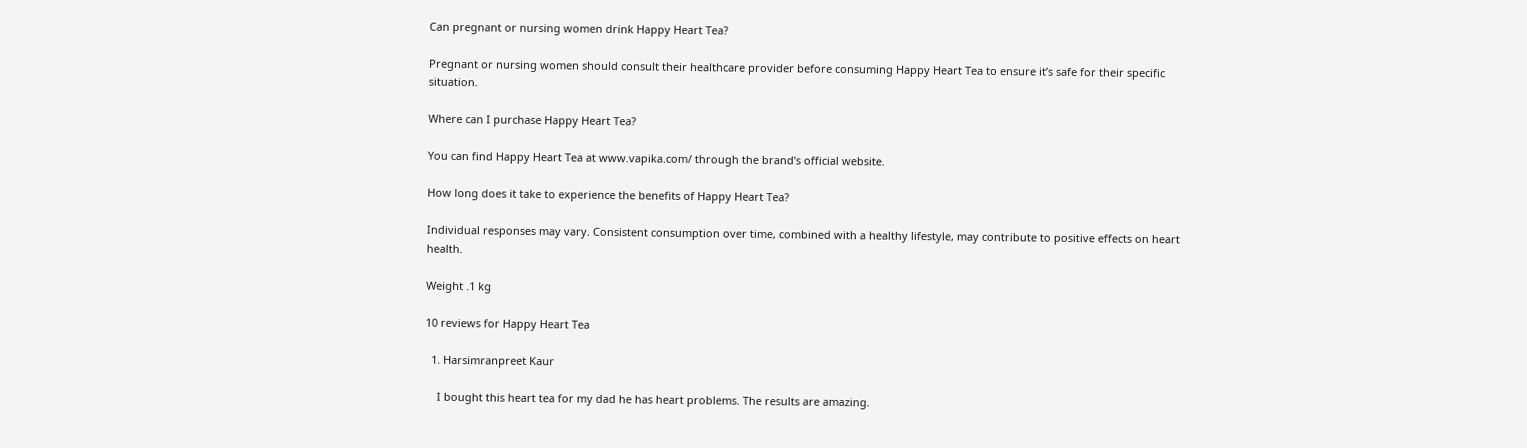Can pregnant or nursing women drink Happy Heart Tea?

Pregnant or nursing women should consult their healthcare provider before consuming Happy Heart Tea to ensure it’s safe for their specific situation.

Where can I purchase Happy Heart Tea?

You can find Happy Heart Tea at www.vapika.com/ through the brand’s official website.

How long does it take to experience the benefits of Happy Heart Tea?

Individual responses may vary. Consistent consumption over time, combined with a healthy lifestyle, may contribute to positive effects on heart health.

Weight .1 kg

10 reviews for Happy Heart Tea

  1. Harsimranpreet Kaur

    I bought this heart tea for my dad he has heart problems. The results are amazing.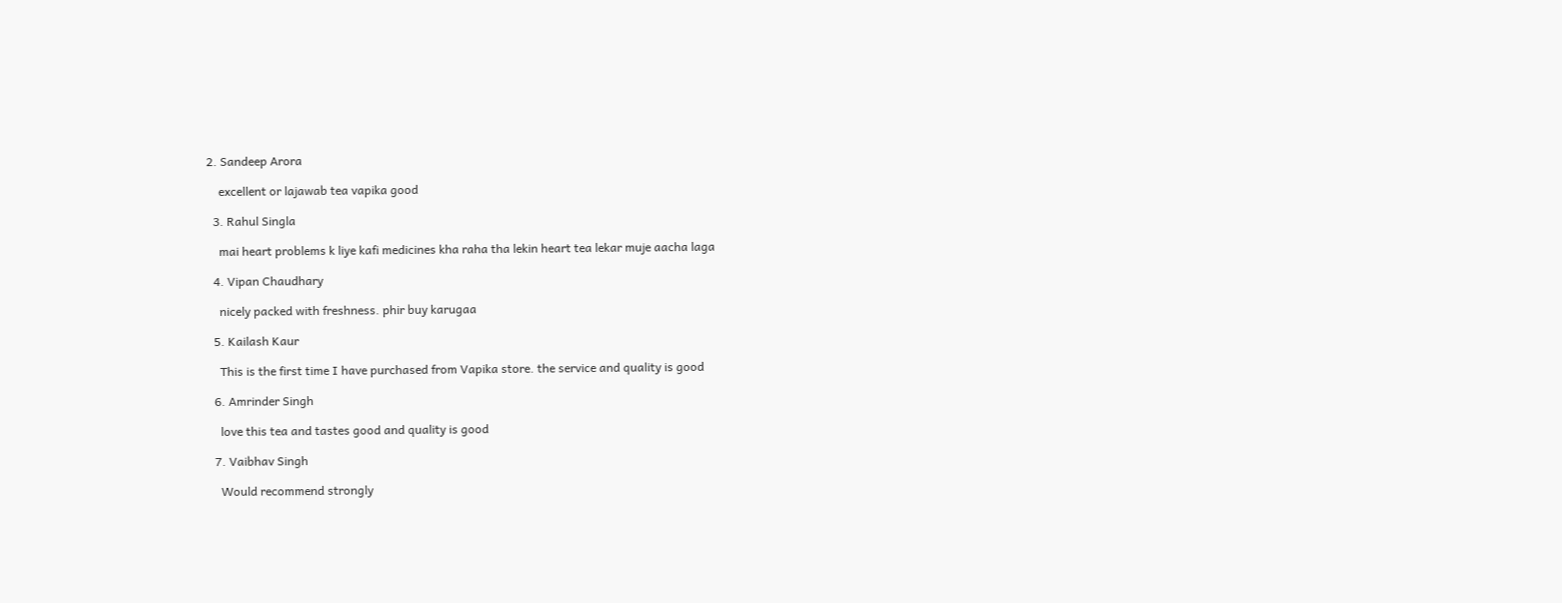2. Sandeep Arora

    excellent or lajawab tea vapika good

  3. Rahul Singla

    mai heart problems k liye kafi medicines kha raha tha lekin heart tea lekar muje aacha laga

  4. Vipan Chaudhary

    nicely packed with freshness. phir buy karugaa

  5. Kailash Kaur

    This is the first time I have purchased from Vapika store. the service and quality is good

  6. Amrinder Singh

    love this tea and tastes good and quality is good

  7. Vaibhav Singh

    Would recommend strongly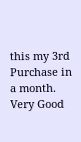this my 3rd Purchase in a month. Very Good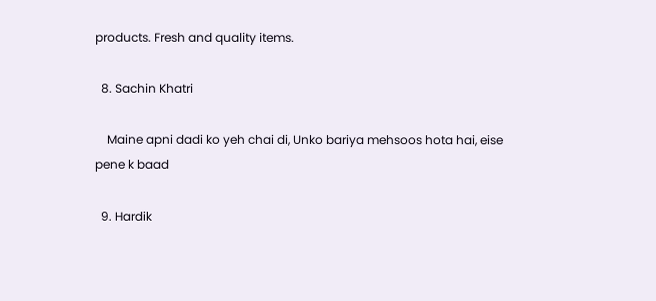products. Fresh and quality items.

  8. Sachin Khatri

    Maine apni dadi ko yeh chai di, Unko bariya mehsoos hota hai, eise pene k baad

  9. Hardik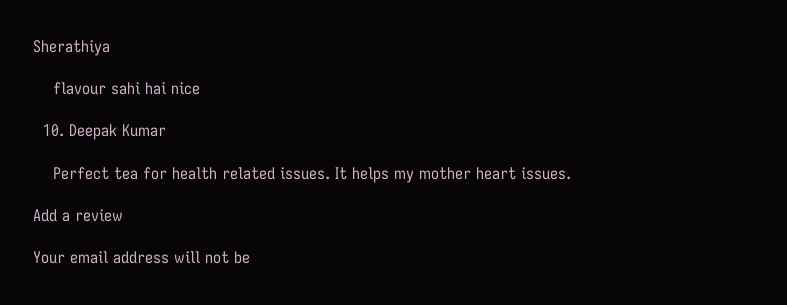Sherathiya

    flavour sahi hai nice

  10. Deepak Kumar

    Perfect tea for health related issues. It helps my mother heart issues.

Add a review

Your email address will not be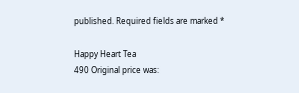published. Required fields are marked *

Happy Heart Tea
490 Original price was: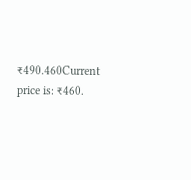₹490.460Current price is: ₹460.